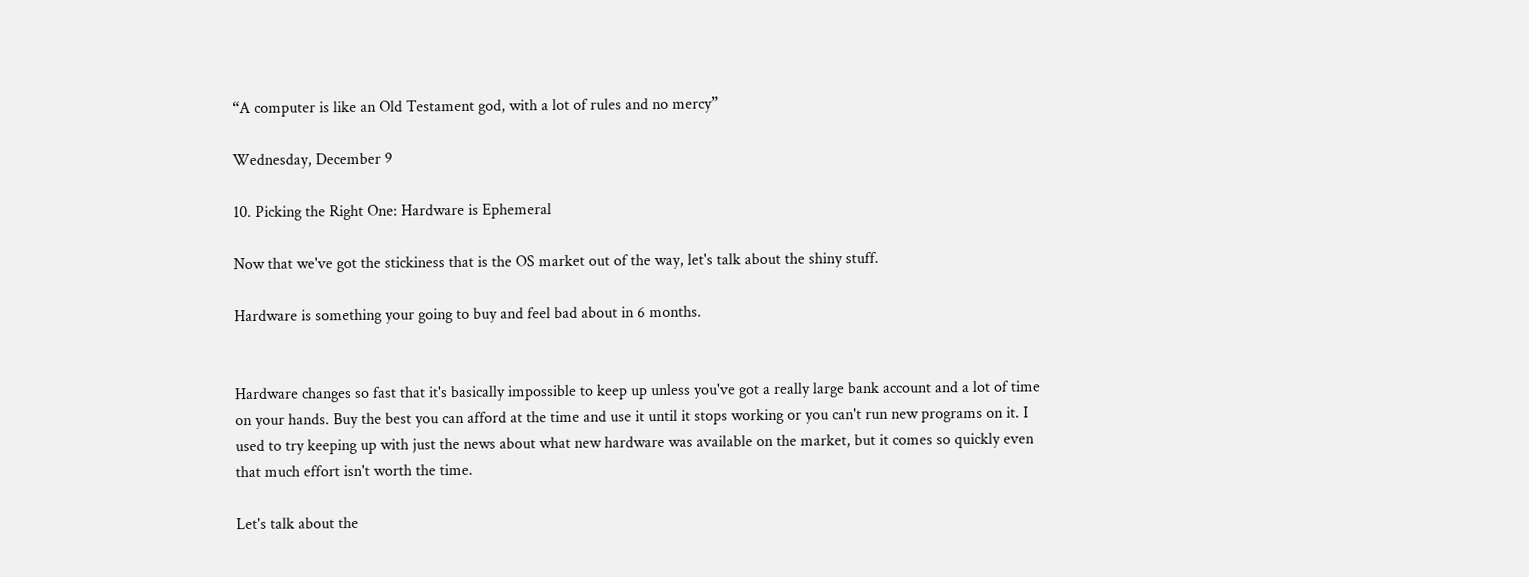“A computer is like an Old Testament god, with a lot of rules and no mercy”

Wednesday, December 9

10. Picking the Right One: Hardware is Ephemeral

Now that we've got the stickiness that is the OS market out of the way, let's talk about the shiny stuff.

Hardware is something your going to buy and feel bad about in 6 months.


Hardware changes so fast that it's basically impossible to keep up unless you've got a really large bank account and a lot of time on your hands. Buy the best you can afford at the time and use it until it stops working or you can't run new programs on it. I used to try keeping up with just the news about what new hardware was available on the market, but it comes so quickly even that much effort isn't worth the time.

Let's talk about the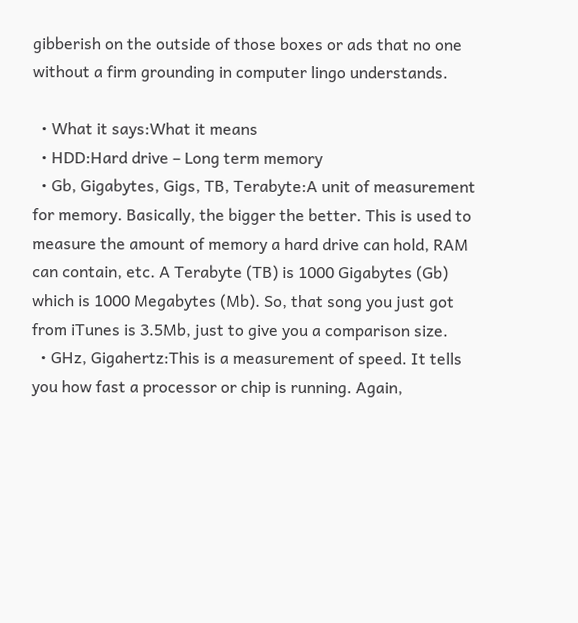gibberish on the outside of those boxes or ads that no one without a firm grounding in computer lingo understands.

  • What it says:What it means
  • HDD:Hard drive – Long term memory
  • Gb, Gigabytes, Gigs, TB, Terabyte:A unit of measurement for memory. Basically, the bigger the better. This is used to measure the amount of memory a hard drive can hold, RAM can contain, etc. A Terabyte (TB) is 1000 Gigabytes (Gb) which is 1000 Megabytes (Mb). So, that song you just got from iTunes is 3.5Mb, just to give you a comparison size.
  • GHz, Gigahertz:This is a measurement of speed. It tells you how fast a processor or chip is running. Again,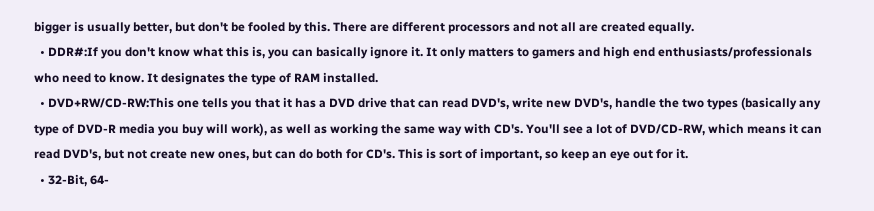bigger is usually better, but don't be fooled by this. There are different processors and not all are created equally.
  • DDR#:If you don't know what this is, you can basically ignore it. It only matters to gamers and high end enthusiasts/professionals who need to know. It designates the type of RAM installed.
  • DVD+RW/CD-RW:This one tells you that it has a DVD drive that can read DVD's, write new DVD's, handle the two types (basically any type of DVD-R media you buy will work), as well as working the same way with CD's. You'll see a lot of DVD/CD-RW, which means it can read DVD's, but not create new ones, but can do both for CD's. This is sort of important, so keep an eye out for it.
  • 32-Bit, 64-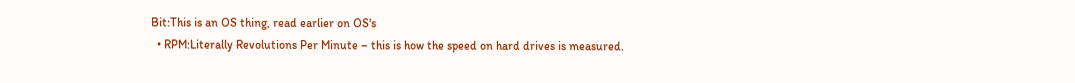Bit:This is an OS thing, read earlier on OS's
  • RPM:Literally Revolutions Per Minute – this is how the speed on hard drives is measured.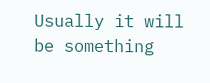Usually it will be something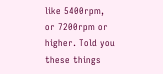like 5400rpm, or 7200rpm or higher. Told you these things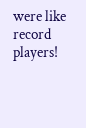were like record players!